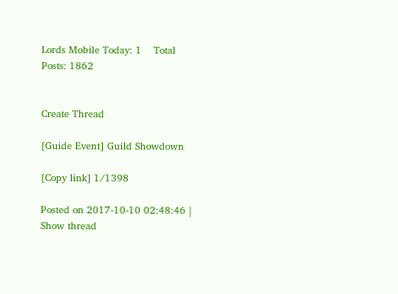Lords Mobile Today: 1    Total Posts: 1862


Create Thread

[Guide Event] Guild Showdown

[Copy link] 1/1398

Posted on 2017-10-10 02:48:46 | Show thread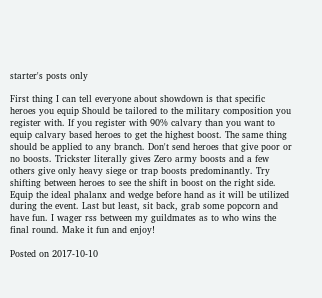starter's posts only

First thing I can tell everyone about showdown is that specific heroes you equip Should be tailored to the military composition you register with. If you register with 90% calvary than you want to equip calvary based heroes to get the highest boost. The same thing should be applied to any branch. Don't send heroes that give poor or no boosts. Trickster literally gives Zero army boosts and a few others give only heavy siege or trap boosts predominantly. Try shifting between heroes to see the shift in boost on the right side. Equip the ideal phalanx and wedge before hand as it will be utilized during the event. Last but least, sit back, grab some popcorn and have fun. I wager rss between my guildmates as to who wins the final round. Make it fun and enjoy!

Posted on 2017-10-10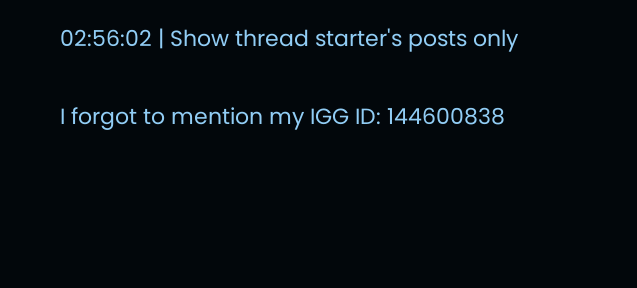02:56:02 | Show thread starter's posts only

I forgot to mention my IGG ID: 144600838